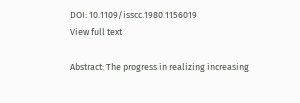DOI: 10.1109/isscc.1980.1156019
View full text

Abstract: The progress in realizing increasing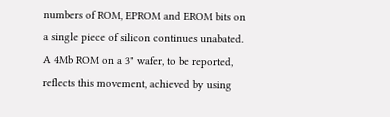numbers of ROM, EPROM and EROM bits on a single piece of silicon continues unabated. A 4Mb ROM on a 3" wafer, to be reported, reflects this movement, achieved by using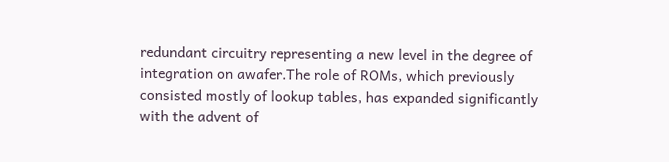redundant circuitry representing a new level in the degree of integration on awafer.The role of ROMs, which previously consisted mostly of lookup tables, has expanded significantly with the advent of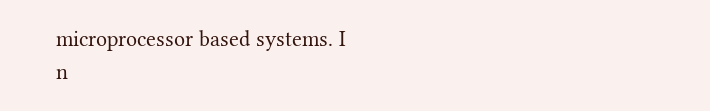microprocessor based systems. I n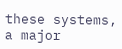these systems, a major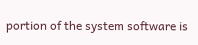portion of the system software is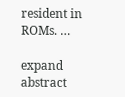resident in ROMs. …

expand abstract